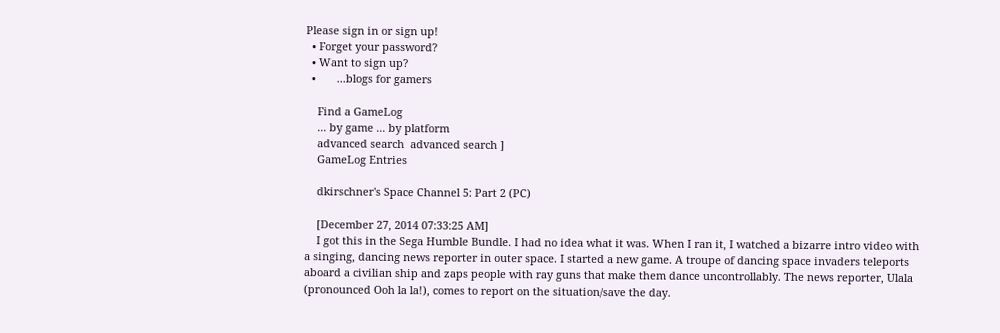Please sign in or sign up!
  • Forget your password?
  • Want to sign up?
  •       ...blogs for gamers

    Find a GameLog
    ... by game ... by platform
    advanced search  advanced search ]
    GameLog Entries

    dkirschner's Space Channel 5: Part 2 (PC)

    [December 27, 2014 07:33:25 AM]
    I got this in the Sega Humble Bundle. I had no idea what it was. When I ran it, I watched a bizarre intro video with a singing, dancing news reporter in outer space. I started a new game. A troupe of dancing space invaders teleports aboard a civilian ship and zaps people with ray guns that make them dance uncontrollably. The news reporter, Ulala (pronounced Ooh la la!), comes to report on the situation/save the day.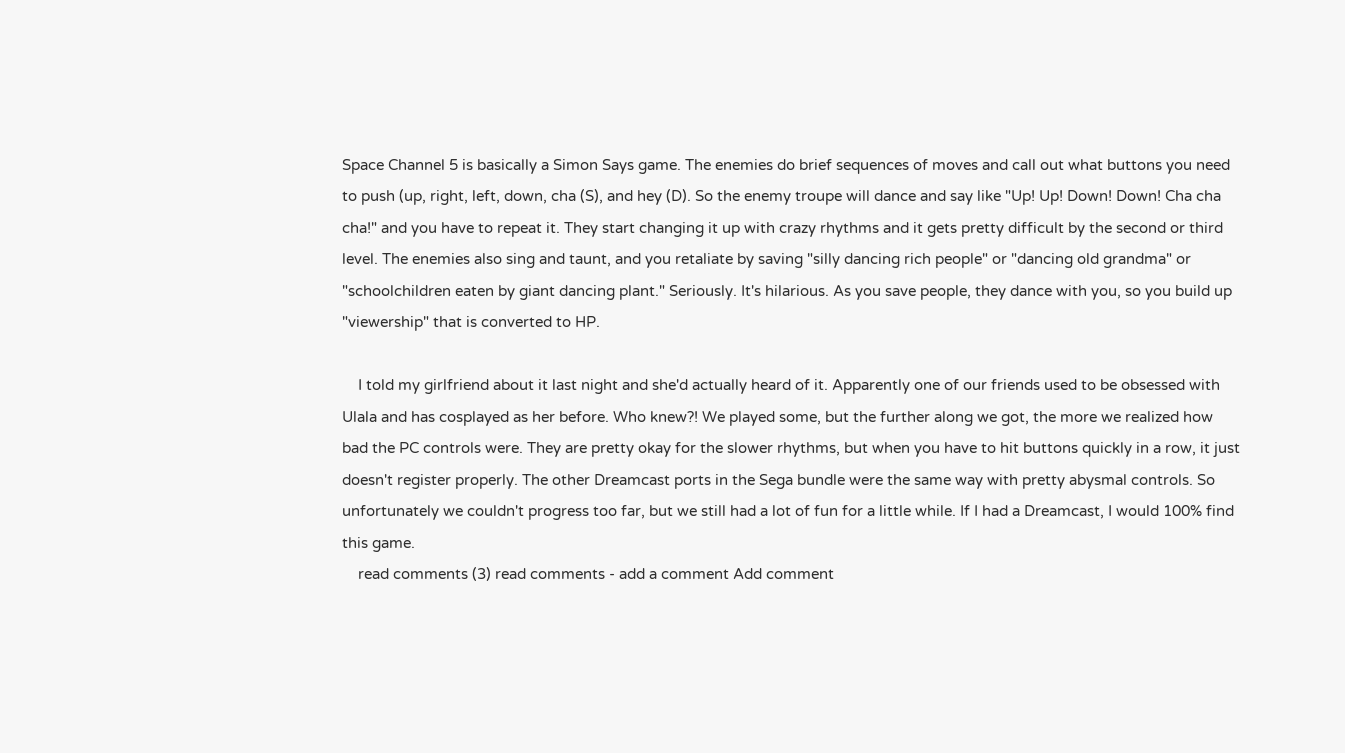Space Channel 5 is basically a Simon Says game. The enemies do brief sequences of moves and call out what buttons you need to push (up, right, left, down, cha (S), and hey (D). So the enemy troupe will dance and say like "Up! Up! Down! Down! Cha cha cha!" and you have to repeat it. They start changing it up with crazy rhythms and it gets pretty difficult by the second or third level. The enemies also sing and taunt, and you retaliate by saving "silly dancing rich people" or "dancing old grandma" or "schoolchildren eaten by giant dancing plant." Seriously. It's hilarious. As you save people, they dance with you, so you build up "viewership" that is converted to HP.

    I told my girlfriend about it last night and she'd actually heard of it. Apparently one of our friends used to be obsessed with Ulala and has cosplayed as her before. Who knew?! We played some, but the further along we got, the more we realized how bad the PC controls were. They are pretty okay for the slower rhythms, but when you have to hit buttons quickly in a row, it just doesn't register properly. The other Dreamcast ports in the Sega bundle were the same way with pretty abysmal controls. So unfortunately we couldn't progress too far, but we still had a lot of fun for a little while. If I had a Dreamcast, I would 100% find this game.
    read comments (3) read comments - add a comment Add comment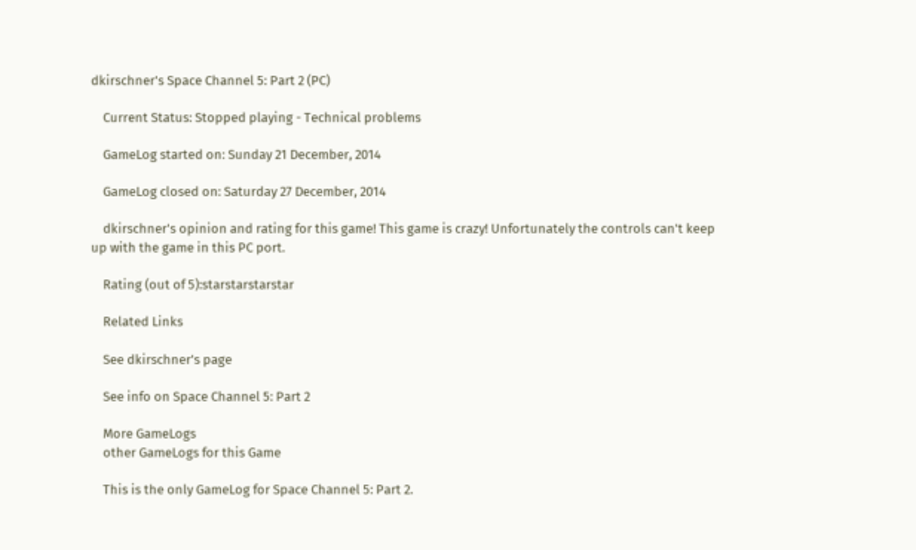dkirschner's Space Channel 5: Part 2 (PC)

    Current Status: Stopped playing - Technical problems

    GameLog started on: Sunday 21 December, 2014

    GameLog closed on: Saturday 27 December, 2014

    dkirschner's opinion and rating for this game! This game is crazy! Unfortunately the controls can't keep up with the game in this PC port.

    Rating (out of 5):starstarstarstar

    Related Links

    See dkirschner's page

    See info on Space Channel 5: Part 2

    More GameLogs
    other GameLogs for this Game

    This is the only GameLog for Space Channel 5: Part 2.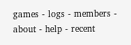games - logs - members - about - help - recent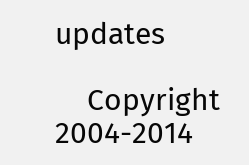updates

    Copyright 2004-2014